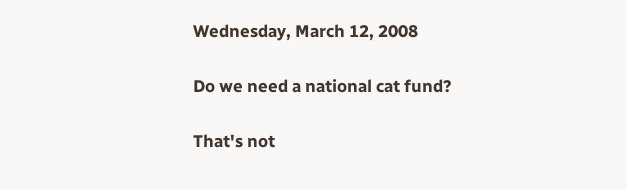Wednesday, March 12, 2008

Do we need a national cat fund?

That's not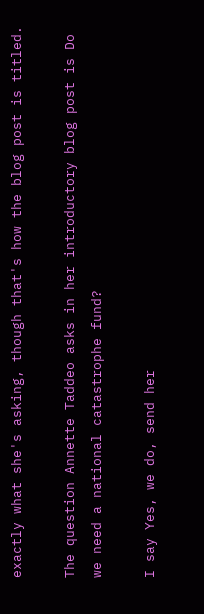exactly what she's asking, though that's how the blog post is titled.

The question Annette Taddeo asks in her introductory blog post is Do we need a national catastrophe fund?

I say Yes, we do, send her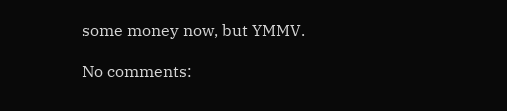some money now, but YMMV.

No comments: